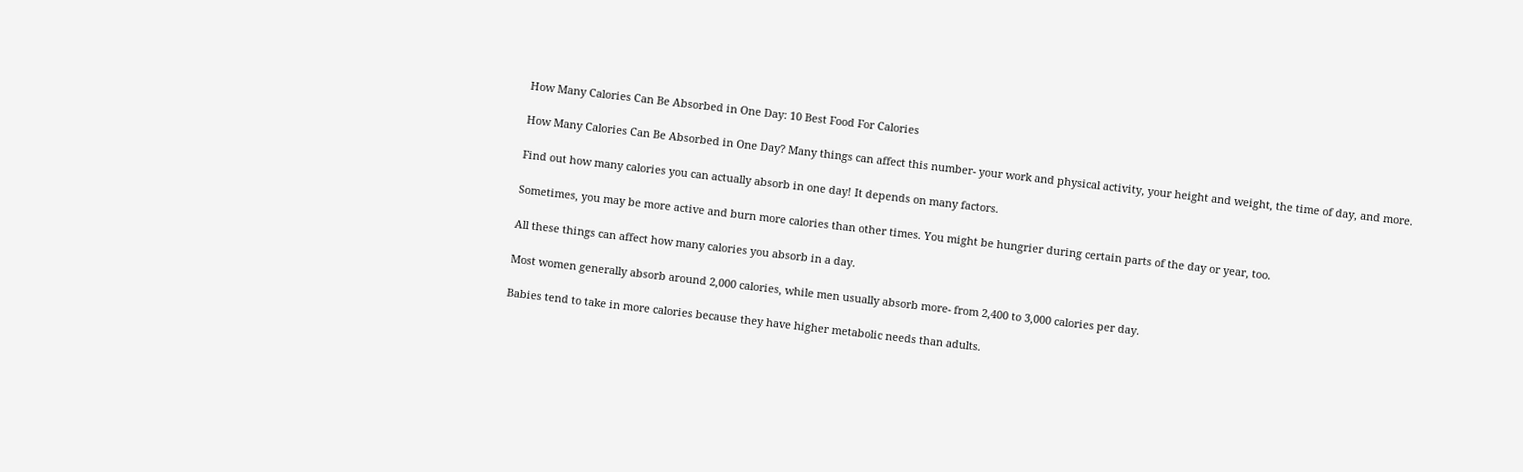How Many Calories Can Be Absorbed in One Day: 10 Best Food For Calories

How Many Calories Can Be Absorbed in One Day? Many things can affect this number- your work and physical activity, your height and weight, the time of day, and more.

Find out how many calories you can actually absorb in one day! It depends on many factors.

Sometimes, you may be more active and burn more calories than other times. You might be hungrier during certain parts of the day or year, too.

All these things can affect how many calories you absorb in a day.

Most women generally absorb around 2,000 calories, while men usually absorb more- from 2,400 to 3,000 calories per day.

Babies tend to take in more calories because they have higher metabolic needs than adults.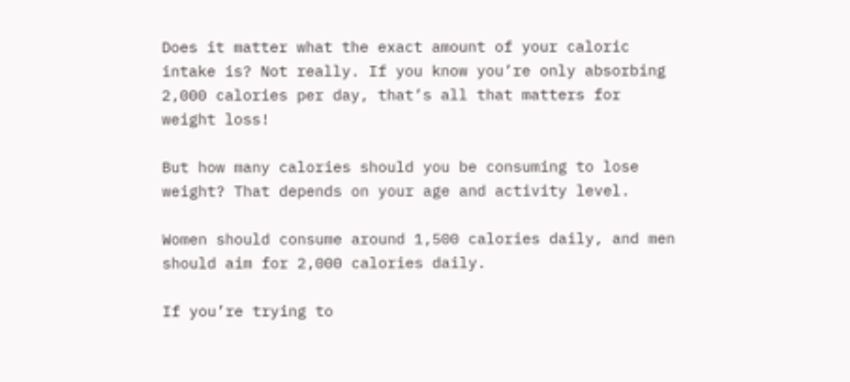Does it matter what the exact amount of your caloric intake is? Not really. If you know you’re only absorbing 2,000 calories per day, that’s all that matters for weight loss!

But how many calories should you be consuming to lose weight? That depends on your age and activity level.

Women should consume around 1,500 calories daily, and men should aim for 2,000 calories daily.

If you’re trying to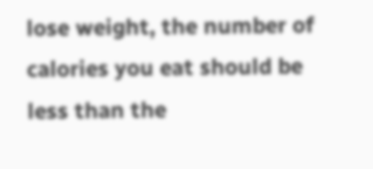lose weight, the number of calories you eat should be less than the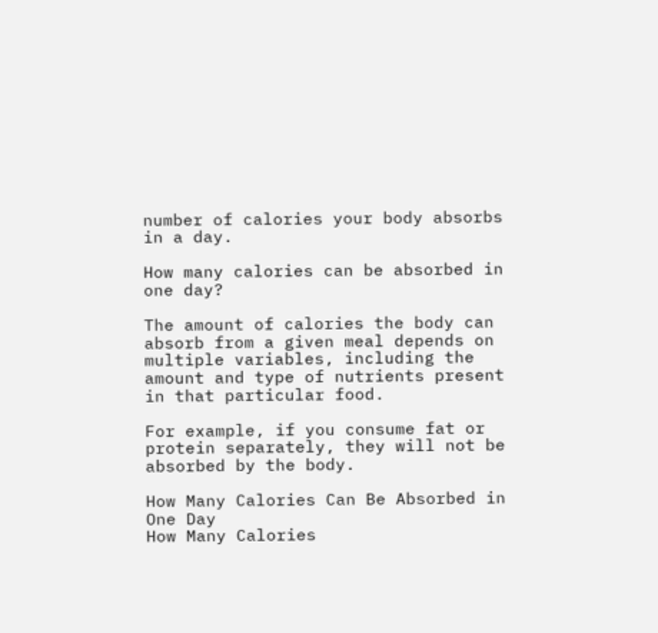number of calories your body absorbs in a day.

How many calories can be absorbed in one day?

The amount of calories the body can absorb from a given meal depends on multiple variables, including the amount and type of nutrients present in that particular food.

For example, if you consume fat or protein separately, they will not be absorbed by the body.

How Many Calories Can Be Absorbed in One Day
How Many Calories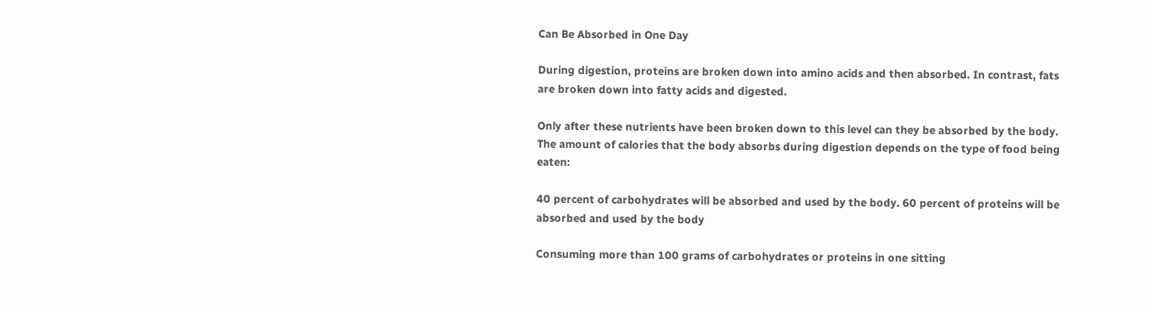Can Be Absorbed in One Day

During digestion, proteins are broken down into amino acids and then absorbed. In contrast, fats are broken down into fatty acids and digested.

Only after these nutrients have been broken down to this level can they be absorbed by the body. The amount of calories that the body absorbs during digestion depends on the type of food being eaten:

40 percent of carbohydrates will be absorbed and used by the body. 60 percent of proteins will be absorbed and used by the body

Consuming more than 100 grams of carbohydrates or proteins in one sitting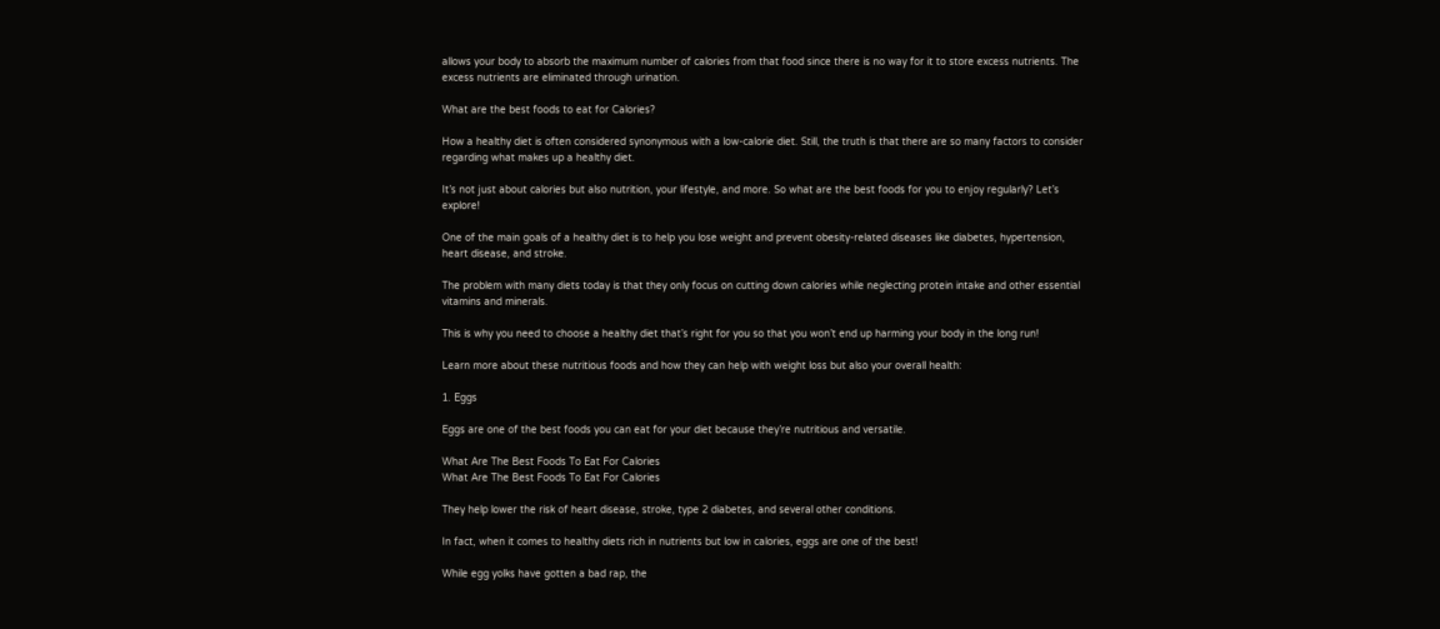allows your body to absorb the maximum number of calories from that food since there is no way for it to store excess nutrients. The excess nutrients are eliminated through urination.

What are the best foods to eat for Calories?

How a healthy diet is often considered synonymous with a low-calorie diet. Still, the truth is that there are so many factors to consider regarding what makes up a healthy diet.

It’s not just about calories but also nutrition, your lifestyle, and more. So what are the best foods for you to enjoy regularly? Let’s explore!

One of the main goals of a healthy diet is to help you lose weight and prevent obesity-related diseases like diabetes, hypertension, heart disease, and stroke.

The problem with many diets today is that they only focus on cutting down calories while neglecting protein intake and other essential vitamins and minerals.

This is why you need to choose a healthy diet that’s right for you so that you won’t end up harming your body in the long run!

Learn more about these nutritious foods and how they can help with weight loss but also your overall health:

1. Eggs

Eggs are one of the best foods you can eat for your diet because they’re nutritious and versatile.

What Are The Best Foods To Eat For Calories
What Are The Best Foods To Eat For Calories

They help lower the risk of heart disease, stroke, type 2 diabetes, and several other conditions.

In fact, when it comes to healthy diets rich in nutrients but low in calories, eggs are one of the best!

While egg yolks have gotten a bad rap, the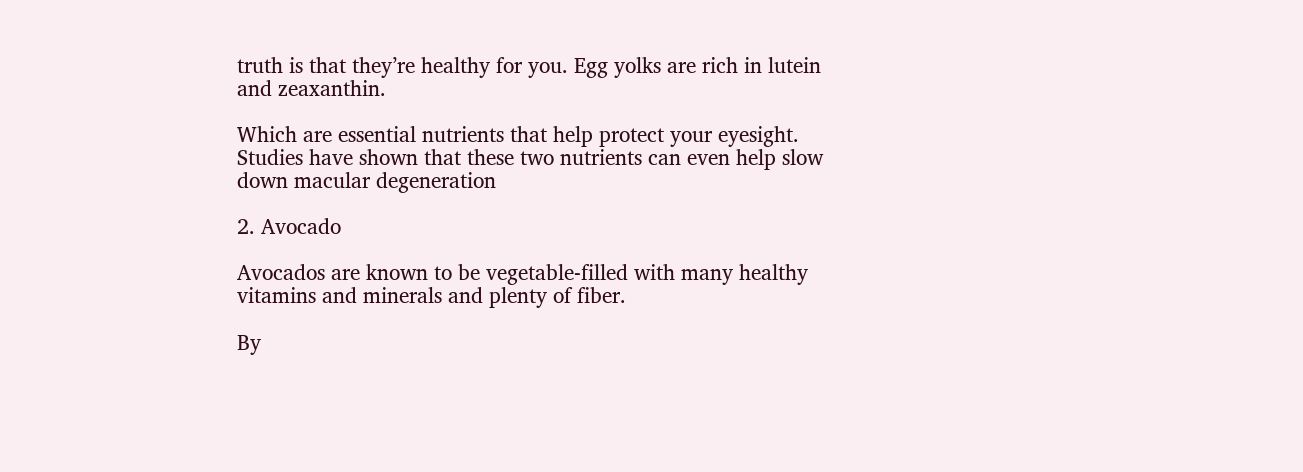truth is that they’re healthy for you. Egg yolks are rich in lutein and zeaxanthin.

Which are essential nutrients that help protect your eyesight. Studies have shown that these two nutrients can even help slow down macular degeneration

2. Avocado

Avocados are known to be vegetable-filled with many healthy vitamins and minerals and plenty of fiber.

By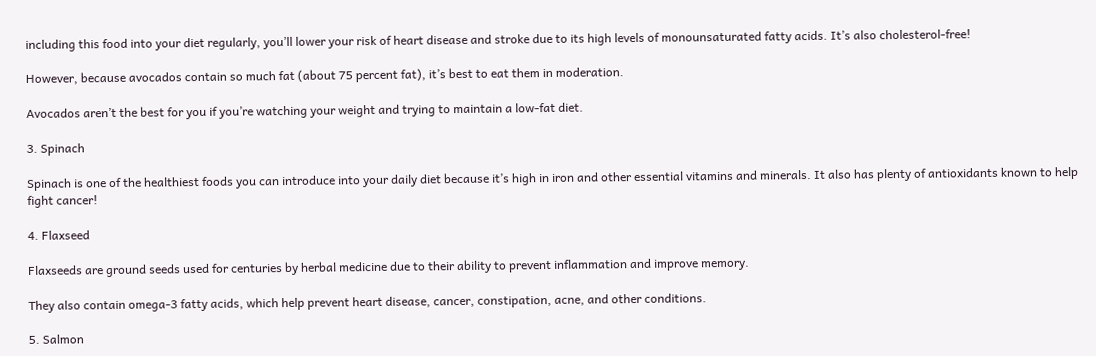including this food into your diet regularly, you’ll lower your risk of heart disease and stroke due to its high levels of monounsaturated fatty acids. It’s also cholesterol-free!

However, because avocados contain so much fat (about 75 percent fat), it’s best to eat them in moderation.

Avocados aren’t the best for you if you’re watching your weight and trying to maintain a low-fat diet.

3. Spinach

Spinach is one of the healthiest foods you can introduce into your daily diet because it’s high in iron and other essential vitamins and minerals. It also has plenty of antioxidants known to help fight cancer!

4. Flaxseed

Flaxseeds are ground seeds used for centuries by herbal medicine due to their ability to prevent inflammation and improve memory.

They also contain omega-3 fatty acids, which help prevent heart disease, cancer, constipation, acne, and other conditions.

5. Salmon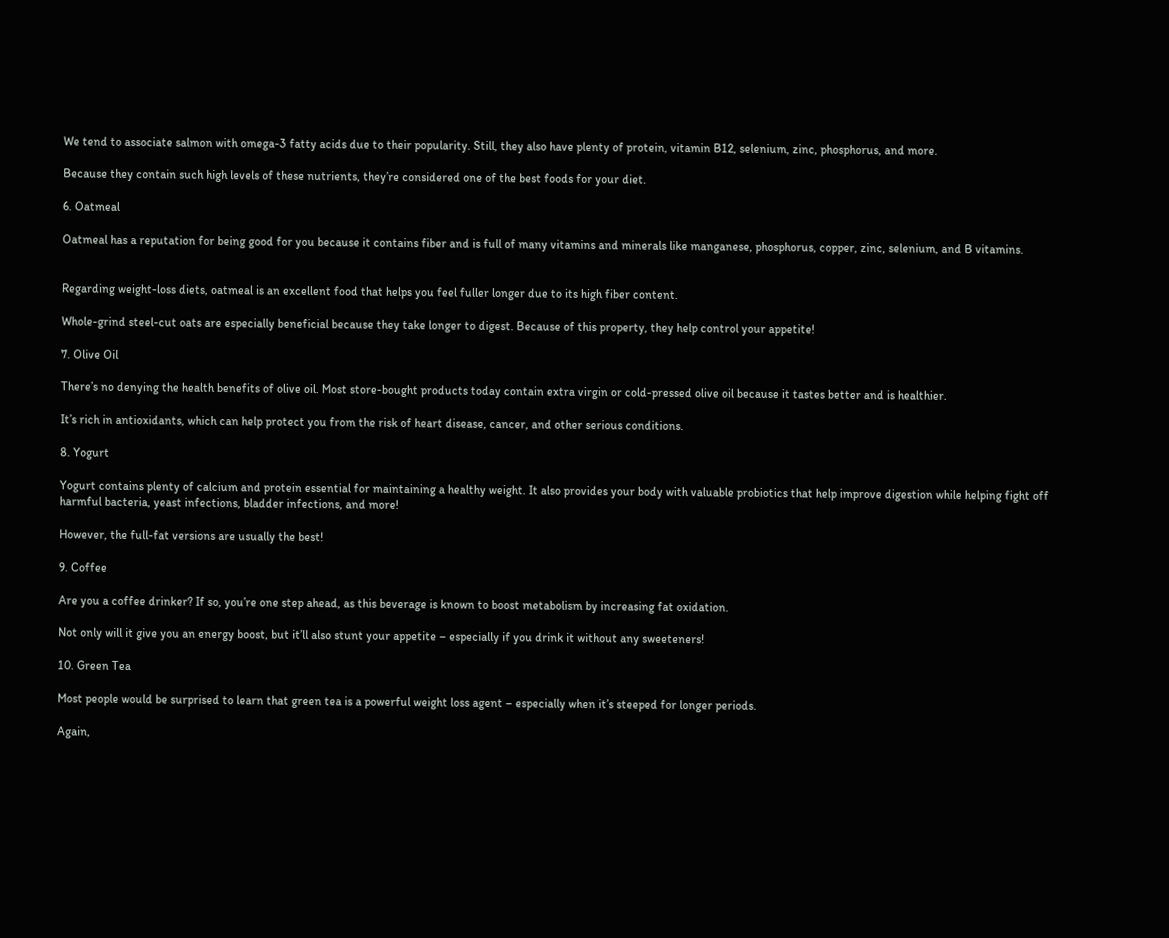We tend to associate salmon with omega-3 fatty acids due to their popularity. Still, they also have plenty of protein, vitamin B12, selenium, zinc, phosphorus, and more.

Because they contain such high levels of these nutrients, they’re considered one of the best foods for your diet.

6. Oatmeal

Oatmeal has a reputation for being good for you because it contains fiber and is full of many vitamins and minerals like manganese, phosphorus, copper, zinc, selenium, and B vitamins.


Regarding weight-loss diets, oatmeal is an excellent food that helps you feel fuller longer due to its high fiber content.

Whole-grind steel-cut oats are especially beneficial because they take longer to digest. Because of this property, they help control your appetite!

7. Olive Oil

There’s no denying the health benefits of olive oil. Most store-bought products today contain extra virgin or cold-pressed olive oil because it tastes better and is healthier.

It’s rich in antioxidants, which can help protect you from the risk of heart disease, cancer, and other serious conditions.

8. Yogurt

Yogurt contains plenty of calcium and protein essential for maintaining a healthy weight. It also provides your body with valuable probiotics that help improve digestion while helping fight off harmful bacteria, yeast infections, bladder infections, and more!

However, the full-fat versions are usually the best!

9. Coffee

Are you a coffee drinker? If so, you’re one step ahead, as this beverage is known to boost metabolism by increasing fat oxidation.

Not only will it give you an energy boost, but it’ll also stunt your appetite – especially if you drink it without any sweeteners!

10. Green Tea

Most people would be surprised to learn that green tea is a powerful weight loss agent – especially when it’s steeped for longer periods.

Again,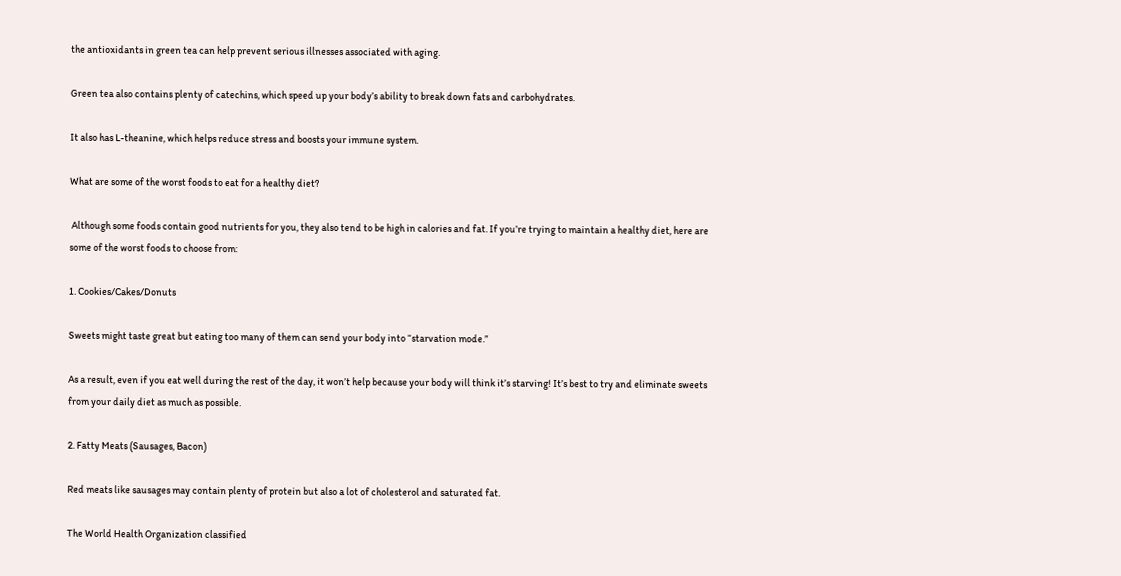the antioxidants in green tea can help prevent serious illnesses associated with aging.

Green tea also contains plenty of catechins, which speed up your body’s ability to break down fats and carbohydrates.

It also has L-theanine, which helps reduce stress and boosts your immune system.

What are some of the worst foods to eat for a healthy diet?

 Although some foods contain good nutrients for you, they also tend to be high in calories and fat. If you’re trying to maintain a healthy diet, here are some of the worst foods to choose from:

1. Cookies/Cakes/Donuts

Sweets might taste great but eating too many of them can send your body into “starvation mode.”

As a result, even if you eat well during the rest of the day, it won’t help because your body will think it’s starving! It’s best to try and eliminate sweets from your daily diet as much as possible.

2. Fatty Meats (Sausages, Bacon)

Red meats like sausages may contain plenty of protein but also a lot of cholesterol and saturated fat.

The World Health Organization classified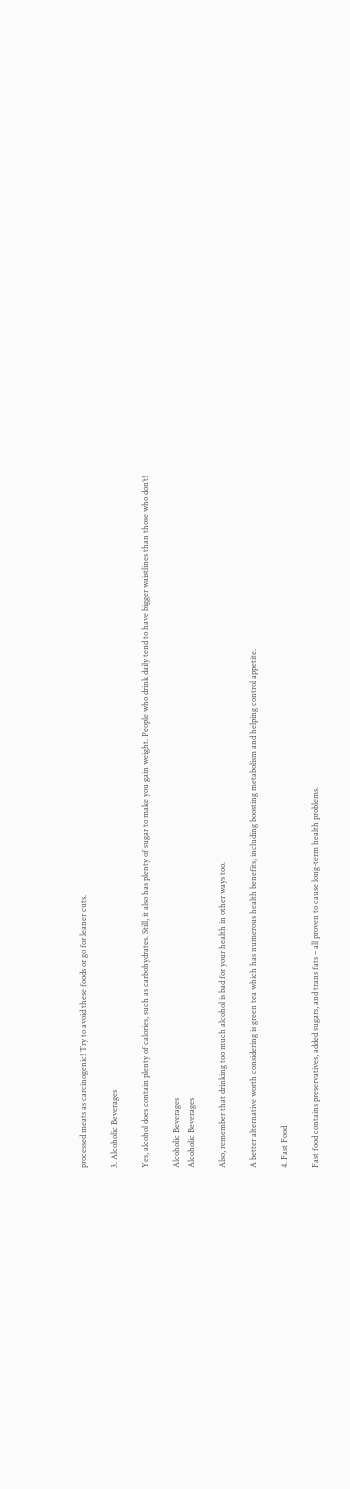processed meats as carcinogenic! Try to avoid these foods or go for leaner cuts.

3. Alcoholic Beverages

Yes, alcohol does contain plenty of calories, such as carbohydrates. Still, it also has plenty of sugar to make you gain weight. People who drink daily tend to have bigger waistlines than those who don’t!

Alcoholic Beverages
Alcoholic Beverages

Also, remember that drinking too much alcohol is bad for your health in other ways too.

A better alternative worth considering is green tea which has numerous health benefits, including boosting metabolism and helping control appetite.

4. Fast Food

Fast food contains preservatives, added sugars, and trans fats – all proven to cause long-term health problems.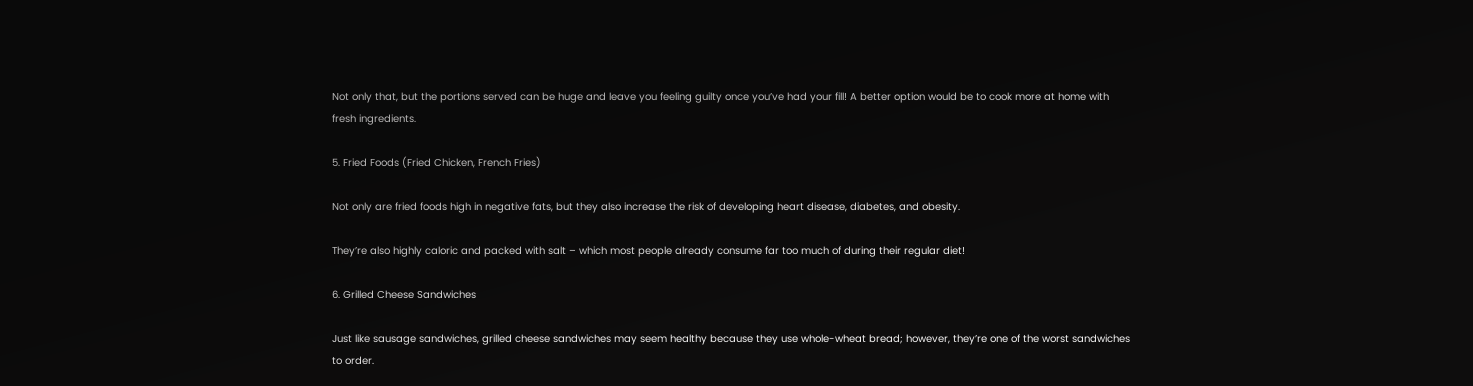Not only that, but the portions served can be huge and leave you feeling guilty once you’ve had your fill! A better option would be to cook more at home with fresh ingredients.

5. Fried Foods (Fried Chicken, French Fries)

Not only are fried foods high in negative fats, but they also increase the risk of developing heart disease, diabetes, and obesity.

They’re also highly caloric and packed with salt – which most people already consume far too much of during their regular diet!

6. Grilled Cheese Sandwiches

Just like sausage sandwiches, grilled cheese sandwiches may seem healthy because they use whole-wheat bread; however, they’re one of the worst sandwiches to order.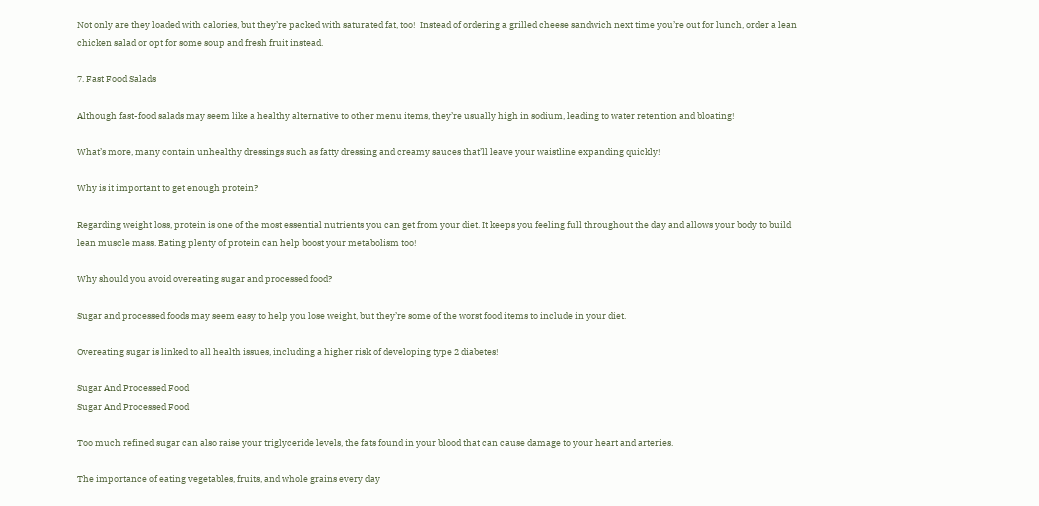Not only are they loaded with calories, but they’re packed with saturated fat, too!  Instead of ordering a grilled cheese sandwich next time you’re out for lunch, order a lean chicken salad or opt for some soup and fresh fruit instead.

7. Fast Food Salads

Although fast-food salads may seem like a healthy alternative to other menu items, they’re usually high in sodium, leading to water retention and bloating!

What’s more, many contain unhealthy dressings such as fatty dressing and creamy sauces that’ll leave your waistline expanding quickly!

Why is it important to get enough protein?

Regarding weight loss, protein is one of the most essential nutrients you can get from your diet. It keeps you feeling full throughout the day and allows your body to build lean muscle mass. Eating plenty of protein can help boost your metabolism too!

Why should you avoid overeating sugar and processed food?

Sugar and processed foods may seem easy to help you lose weight, but they’re some of the worst food items to include in your diet.

Overeating sugar is linked to all health issues, including a higher risk of developing type 2 diabetes!

Sugar And Processed Food
Sugar And Processed Food

Too much refined sugar can also raise your triglyceride levels, the fats found in your blood that can cause damage to your heart and arteries.

The importance of eating vegetables, fruits, and whole grains every day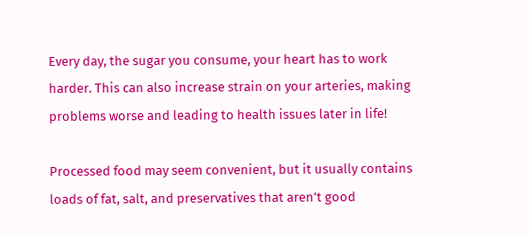Every day, the sugar you consume, your heart has to work harder. This can also increase strain on your arteries, making problems worse and leading to health issues later in life!

Processed food may seem convenient, but it usually contains loads of fat, salt, and preservatives that aren’t good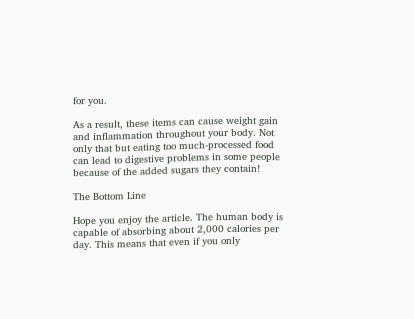for you.

As a result, these items can cause weight gain and inflammation throughout your body. Not only that but eating too much-processed food can lead to digestive problems in some people because of the added sugars they contain!

The Bottom Line

Hope you enjoy the article. The human body is capable of absorbing about 2,000 calories per day. This means that even if you only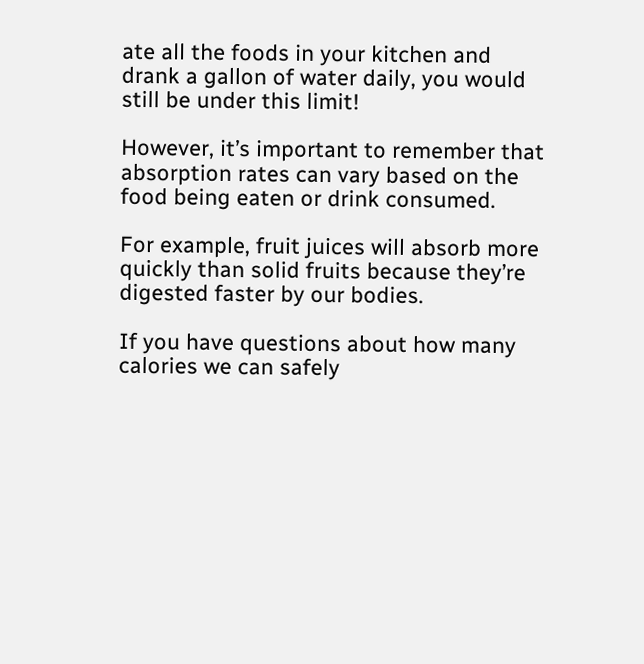ate all the foods in your kitchen and drank a gallon of water daily, you would still be under this limit!

However, it’s important to remember that absorption rates can vary based on the food being eaten or drink consumed.

For example, fruit juices will absorb more quickly than solid fruits because they’re digested faster by our bodies.

If you have questions about how many calories we can safely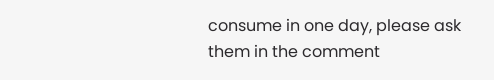consume in one day, please ask them in the comment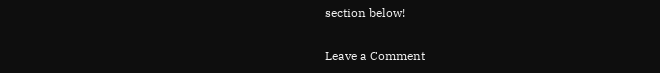section below!

Leave a Comment